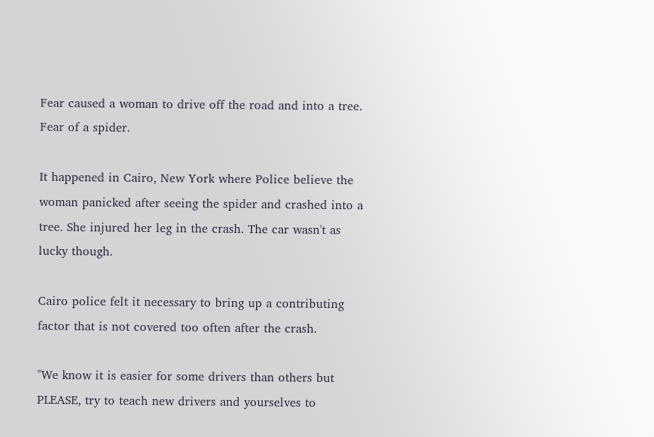Fear caused a woman to drive off the road and into a tree. Fear of a spider.

It happened in Cairo, New York where Police believe the woman panicked after seeing the spider and crashed into a tree. She injured her leg in the crash. The car wasn't as lucky though.

Cairo police felt it necessary to bring up a contributing factor that is not covered too often after the crash.

"We know it is easier for some drivers than others but PLEASE, try to teach new drivers and yourselves to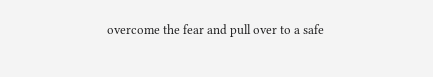overcome the fear and pull over to a safe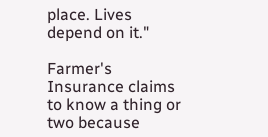place. Lives depend on it."

Farmer's Insurance claims to know a thing or two because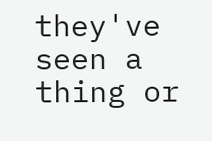they've seen a thing or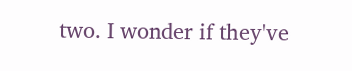two. I wonder if they've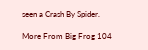seen a Crash By Spider.

More From Big Frog 104